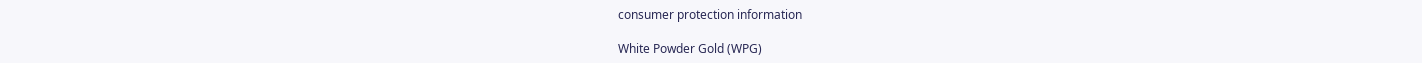consumer protection information

White Powder Gold (WPG)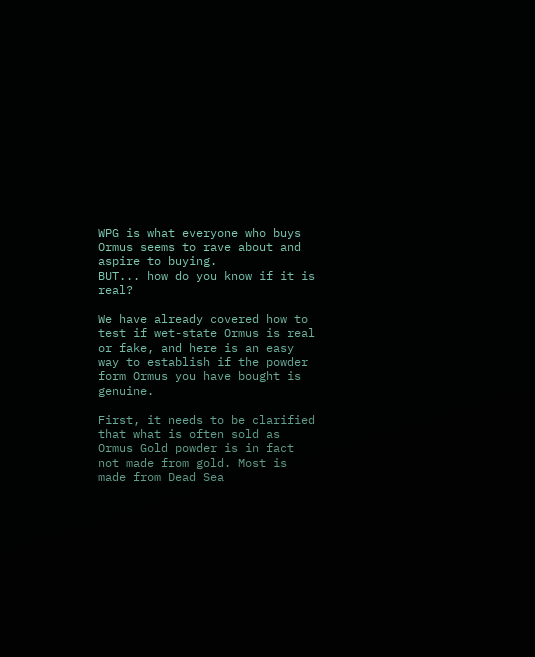WPG is what everyone who buys Ormus seems to rave about and aspire to buying.
BUT... how do you know if it is real?

We have already covered how to test if wet-state Ormus is real or fake, and here is an easy way to establish if the powder form Ormus you have bought is genuine.

First, it needs to be clarified that what is often sold as Ormus Gold powder is in fact not made from gold. Most is made from Dead Sea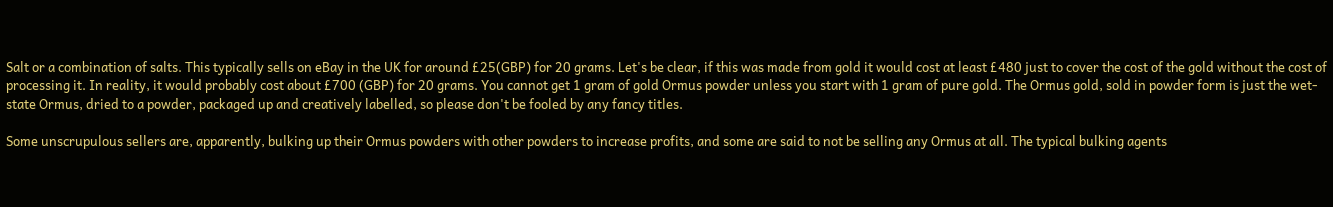Salt or a combination of salts. This typically sells on eBay in the UK for around £25(GBP) for 20 grams. Let's be clear, if this was made from gold it would cost at least £480 just to cover the cost of the gold without the cost of processing it. In reality, it would probably cost about £700 (GBP) for 20 grams. You cannot get 1 gram of gold Ormus powder unless you start with 1 gram of pure gold. The Ormus gold, sold in powder form is just the wet-state Ormus, dried to a powder, packaged up and creatively labelled, so please don't be fooled by any fancy titles.

Some unscrupulous sellers are, apparently, bulking up their Ormus powders with other powders to increase profits, and some are said to not be selling any Ormus at all. The typical bulking agents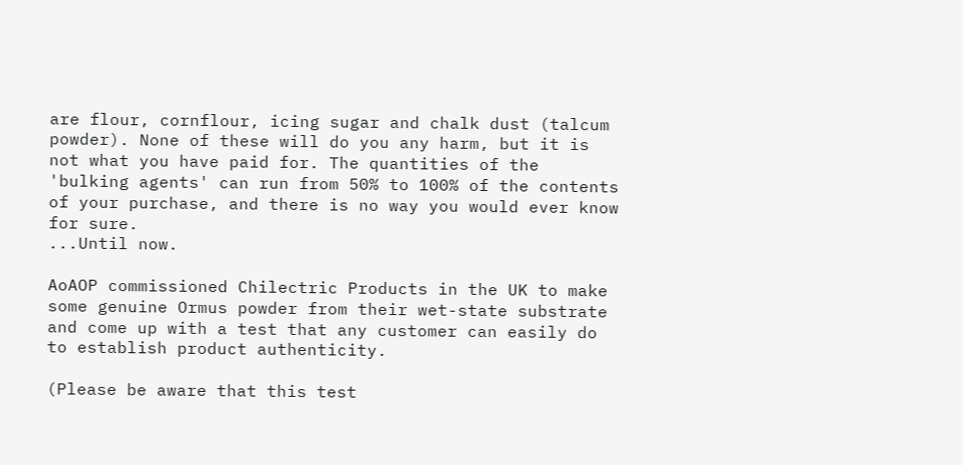are flour, cornflour, icing sugar and chalk dust (talcum powder). None of these will do you any harm, but it is not what you have paid for. The quantities of the 'bulking agents' can run from 50% to 100% of the contents of your purchase, and there is no way you would ever know for sure.
...Until now.

AoAOP commissioned Chilectric Products in the UK to make some genuine Ormus powder from their wet-state substrate and come up with a test that any customer can easily do to establish product authenticity.

(Please be aware that this test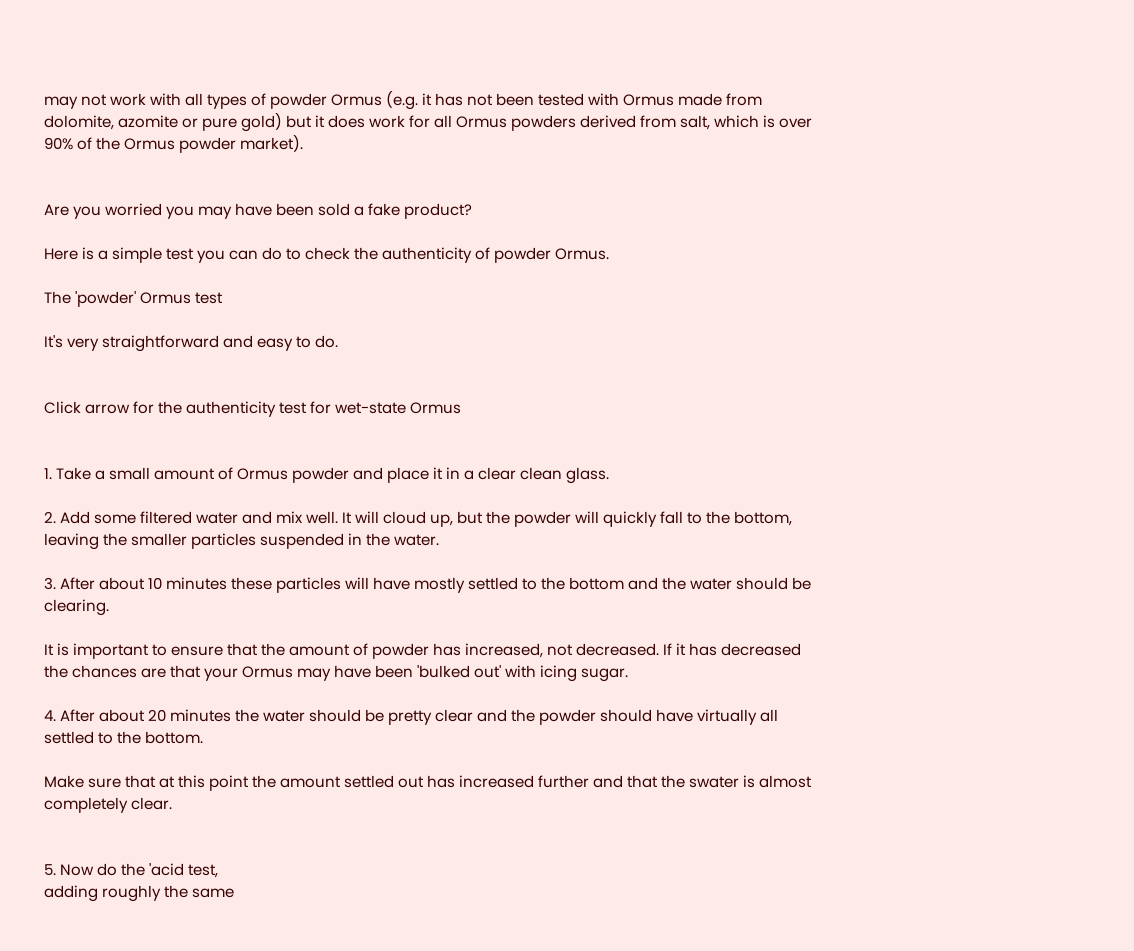may not work with all types of powder Ormus (e.g. it has not been tested with Ormus made from dolomite, azomite or pure gold) but it does work for all Ormus powders derived from salt, which is over 90% of the Ormus powder market).


Are you worried you may have been sold a fake product?

Here is a simple test you can do to check the authenticity of powder Ormus.

The 'powder' Ormus test

It's very straightforward and easy to do.


Click arrow for the authenticity test for wet-state Ormus


1. Take a small amount of Ormus powder and place it in a clear clean glass.

2. Add some filtered water and mix well. It will cloud up, but the powder will quickly fall to the bottom, leaving the smaller particles suspended in the water.

3. After about 10 minutes these particles will have mostly settled to the bottom and the water should be clearing.

It is important to ensure that the amount of powder has increased, not decreased. If it has decreased the chances are that your Ormus may have been 'bulked out' with icing sugar.

4. After about 20 minutes the water should be pretty clear and the powder should have virtually all settled to the bottom.

Make sure that at this point the amount settled out has increased further and that the swater is almost completely clear.


5. Now do the 'acid test,
adding roughly the same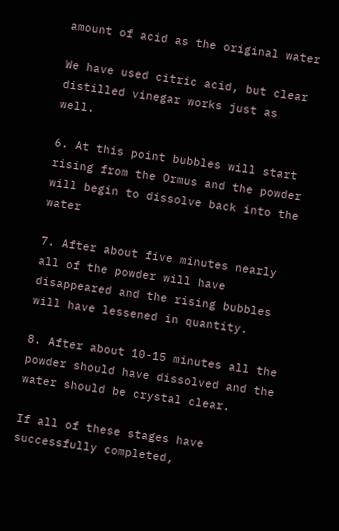amount of acid as the original water

We have used citric acid, but clear distilled vinegar works just as well.

6. At this point bubbles will start rising from the Ormus and the powder will begin to dissolve back into the water

7. After about five minutes nearly all of the powder will have disappeared and the rising bubbles will have lessened in quantity.

8. After about 10-15 minutes all the powder should have dissolved and the water should be crystal clear.

If all of these stages have successfully completed,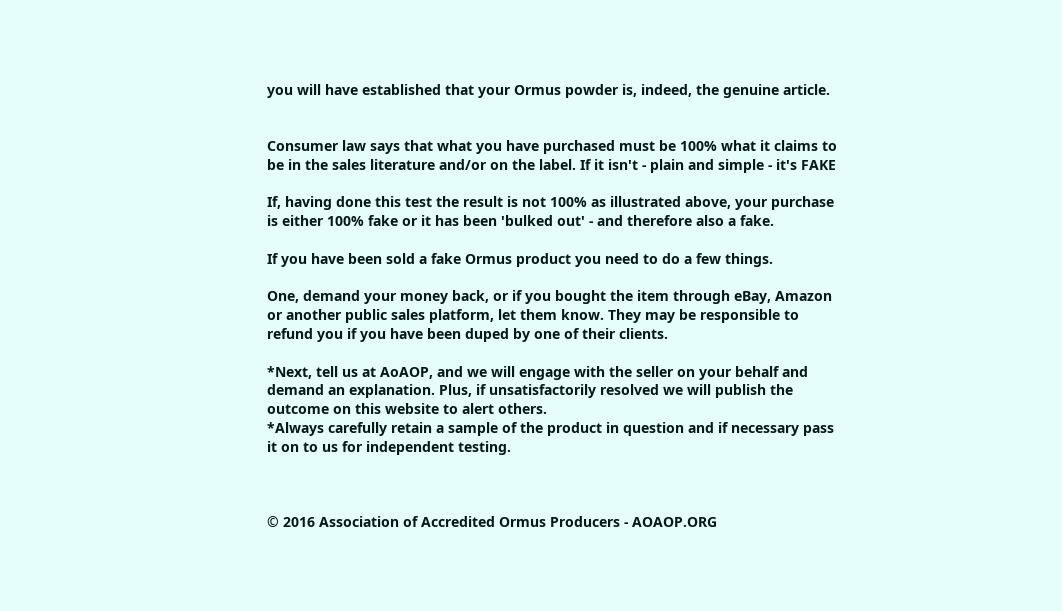you will have established that your Ormus powder is, indeed, the genuine article.


Consumer law says that what you have purchased must be 100% what it claims to be in the sales literature and/or on the label. If it isn't - plain and simple - it's FAKE

If, having done this test the result is not 100% as illustrated above, your purchase is either 100% fake or it has been 'bulked out' - and therefore also a fake.

If you have been sold a fake Ormus product you need to do a few things.

One, demand your money back, or if you bought the item through eBay, Amazon or another public sales platform, let them know. They may be responsible to refund you if you have been duped by one of their clients.

*Next, tell us at AoAOP, and we will engage with the seller on your behalf and demand an explanation. Plus, if unsatisfactorily resolved we will publish the outcome on this website to alert others.
*Always carefully retain a sample of the product in question and if necessary pass it on to us for independent testing.



© 2016 Association of Accredited Ormus Producers - AOAOP.ORG